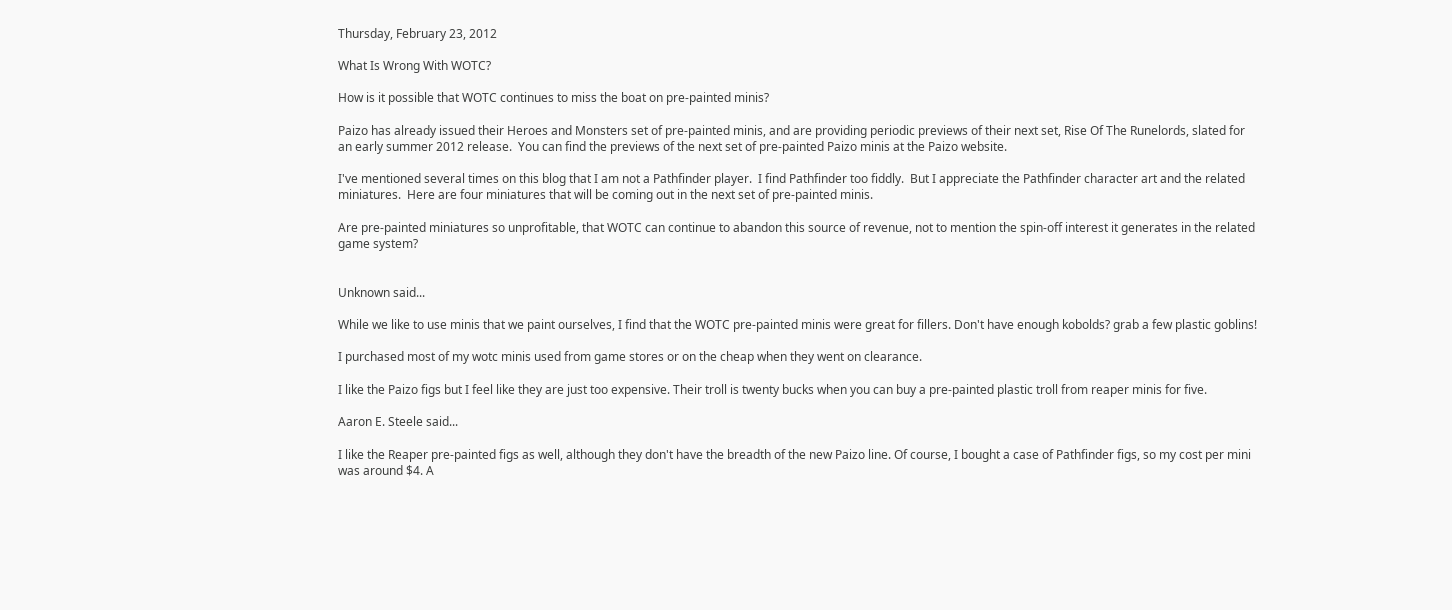Thursday, February 23, 2012

What Is Wrong With WOTC?

How is it possible that WOTC continues to miss the boat on pre-painted minis?

Paizo has already issued their Heroes and Monsters set of pre-painted minis, and are providing periodic previews of their next set, Rise Of The Runelords, slated for an early summer 2012 release.  You can find the previews of the next set of pre-painted Paizo minis at the Paizo website.

I've mentioned several times on this blog that I am not a Pathfinder player.  I find Pathfinder too fiddly.  But I appreciate the Pathfinder character art and the related miniatures.  Here are four miniatures that will be coming out in the next set of pre-painted minis.

Are pre-painted miniatures so unprofitable, that WOTC can continue to abandon this source of revenue, not to mention the spin-off interest it generates in the related game system?


Unknown said...

While we like to use minis that we paint ourselves, I find that the WOTC pre-painted minis were great for fillers. Don't have enough kobolds? grab a few plastic goblins!

I purchased most of my wotc minis used from game stores or on the cheap when they went on clearance.

I like the Paizo figs but I feel like they are just too expensive. Their troll is twenty bucks when you can buy a pre-painted plastic troll from reaper minis for five.

Aaron E. Steele said...

I like the Reaper pre-painted figs as well, although they don't have the breadth of the new Paizo line. Of course, I bought a case of Pathfinder figs, so my cost per mini was around $4. A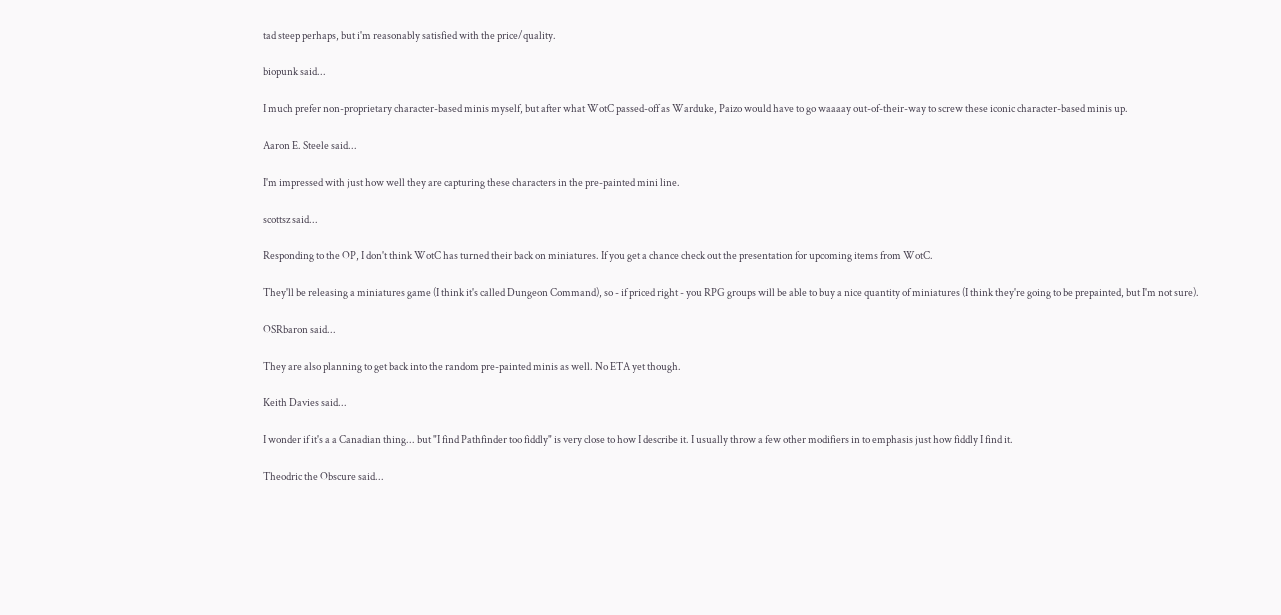tad steep perhaps, but i'm reasonably satisfied with the price/quality.

biopunk said...

I much prefer non-proprietary character-based minis myself, but after what WotC passed-off as Warduke, Paizo would have to go waaaay out-of-their-way to screw these iconic character-based minis up.

Aaron E. Steele said...

I'm impressed with just how well they are capturing these characters in the pre-painted mini line.

scottsz said...

Responding to the OP, I don't think WotC has turned their back on miniatures. If you get a chance check out the presentation for upcoming items from WotC.

They'll be releasing a miniatures game (I think it's called Dungeon Command), so - if priced right - you RPG groups will be able to buy a nice quantity of miniatures (I think they're going to be prepainted, but I'm not sure).

OSRbaron said...

They are also planning to get back into the random pre-painted minis as well. No ETA yet though.

Keith Davies said...

I wonder if it's a a Canadian thing... but "I find Pathfinder too fiddly" is very close to how I describe it. I usually throw a few other modifiers in to emphasis just how fiddly I find it.

Theodric the Obscure said...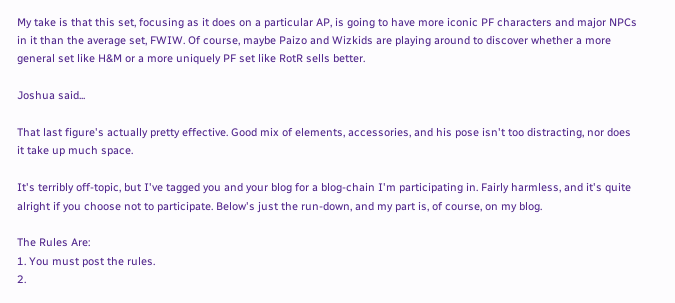My take is that this set, focusing as it does on a particular AP, is going to have more iconic PF characters and major NPCs in it than the average set, FWIW. Of course, maybe Paizo and Wizkids are playing around to discover whether a more general set like H&M or a more uniquely PF set like RotR sells better.

Joshua said...

That last figure's actually pretty effective. Good mix of elements, accessories, and his pose isn't too distracting, nor does it take up much space.

It's terribly off-topic, but I've tagged you and your blog for a blog-chain I'm participating in. Fairly harmless, and it's quite alright if you choose not to participate. Below's just the run-down, and my part is, of course, on my blog.

The Rules Are:
1. You must post the rules.
2.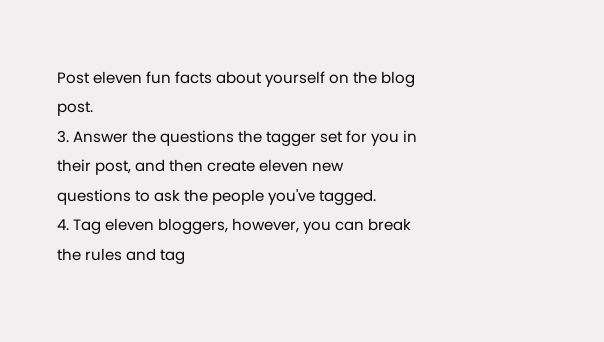Post eleven fun facts about yourself on the blog post.
3. Answer the questions the tagger set for you in their post, and then create eleven new questions to ask the people you've tagged.
4. Tag eleven bloggers, however, you can break the rules and tag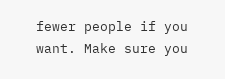fewer people if you want. Make sure you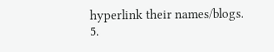hyperlink their names/blogs.
5.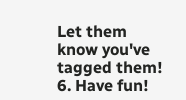Let them know you've tagged them!
6. Have fun!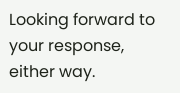Looking forward to your response, either way.